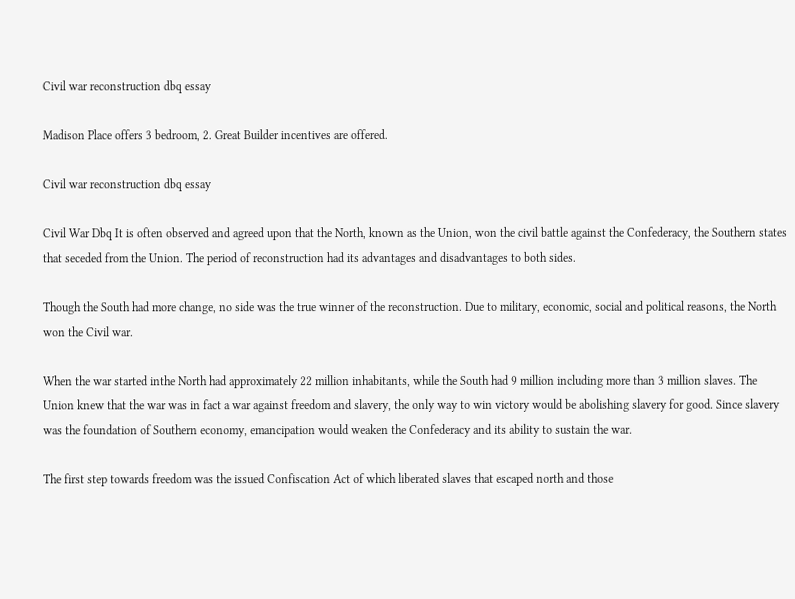Civil war reconstruction dbq essay

Madison Place offers 3 bedroom, 2. Great Builder incentives are offered.

Civil war reconstruction dbq essay

Civil War Dbq It is often observed and agreed upon that the North, known as the Union, won the civil battle against the Confederacy, the Southern states that seceded from the Union. The period of reconstruction had its advantages and disadvantages to both sides.

Though the South had more change, no side was the true winner of the reconstruction. Due to military, economic, social and political reasons, the North won the Civil war.

When the war started inthe North had approximately 22 million inhabitants, while the South had 9 million including more than 3 million slaves. The Union knew that the war was in fact a war against freedom and slavery, the only way to win victory would be abolishing slavery for good. Since slavery was the foundation of Southern economy, emancipation would weaken the Confederacy and its ability to sustain the war.

The first step towards freedom was the issued Confiscation Act of which liberated slaves that escaped north and those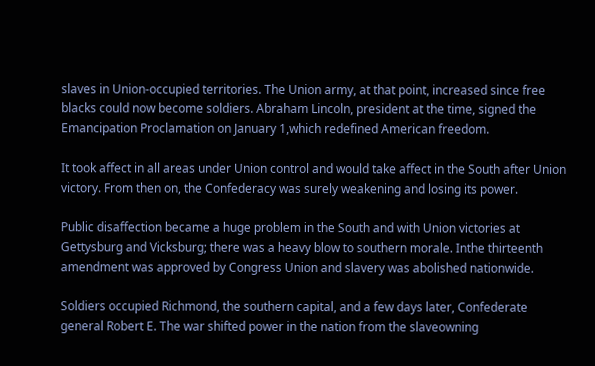slaves in Union-occupied territories. The Union army, at that point, increased since free blacks could now become soldiers. Abraham Lincoln, president at the time, signed the Emancipation Proclamation on January 1,which redefined American freedom.

It took affect in all areas under Union control and would take affect in the South after Union victory. From then on, the Confederacy was surely weakening and losing its power.

Public disaffection became a huge problem in the South and with Union victories at Gettysburg and Vicksburg; there was a heavy blow to southern morale. Inthe thirteenth amendment was approved by Congress Union and slavery was abolished nationwide.

Soldiers occupied Richmond, the southern capital, and a few days later, Confederate general Robert E. The war shifted power in the nation from the slaveowning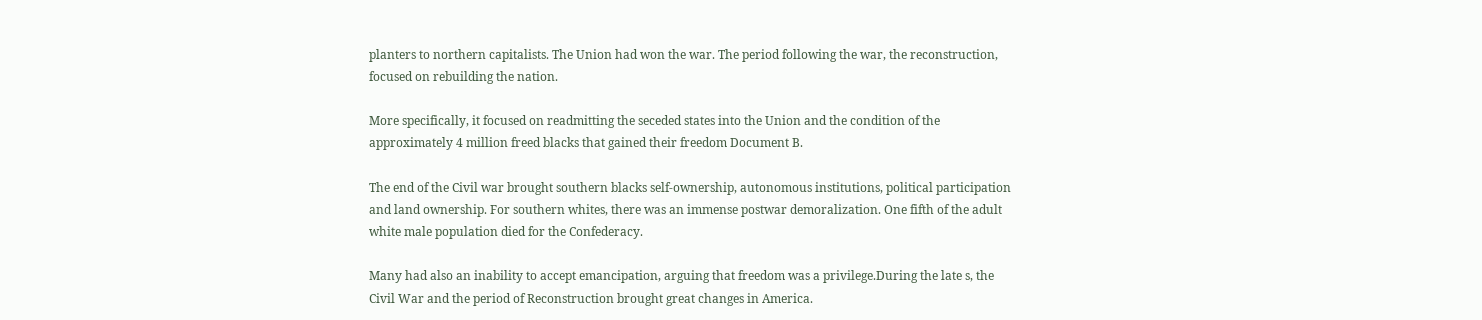planters to northern capitalists. The Union had won the war. The period following the war, the reconstruction, focused on rebuilding the nation.

More specifically, it focused on readmitting the seceded states into the Union and the condition of the approximately 4 million freed blacks that gained their freedom Document B.

The end of the Civil war brought southern blacks self-ownership, autonomous institutions, political participation and land ownership. For southern whites, there was an immense postwar demoralization. One fifth of the adult white male population died for the Confederacy.

Many had also an inability to accept emancipation, arguing that freedom was a privilege.During the late s, the Civil War and the period of Reconstruction brought great changes in America.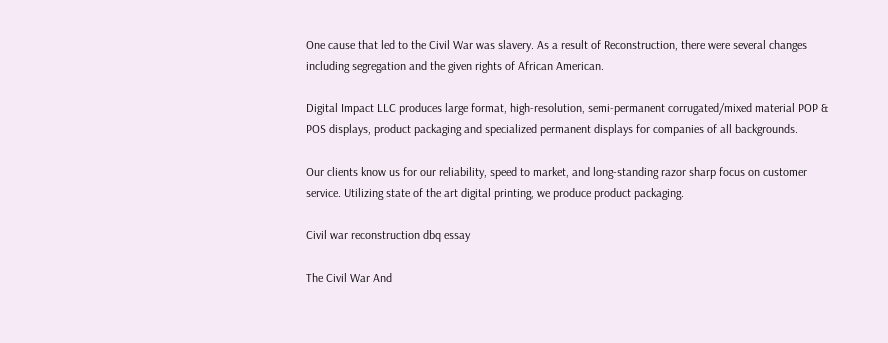One cause that led to the Civil War was slavery. As a result of Reconstruction, there were several changes including segregation and the given rights of African American.

Digital Impact LLC produces large format, high-resolution, semi-permanent corrugated/mixed material POP & POS displays, product packaging and specialized permanent displays for companies of all backgrounds.

Our clients know us for our reliability, speed to market, and long-standing razor sharp focus on customer service. Utilizing state of the art digital printing, we produce product packaging.

Civil war reconstruction dbq essay

The Civil War And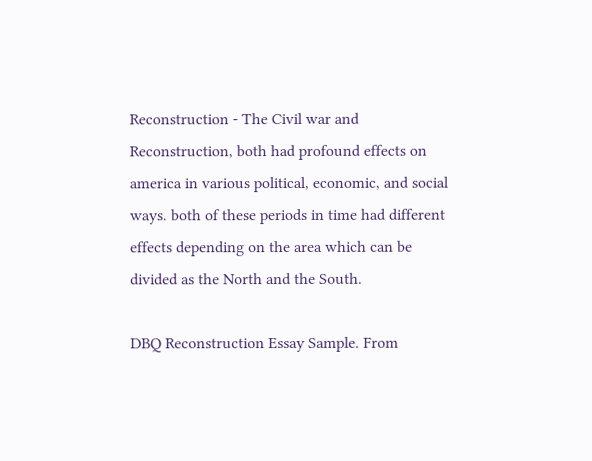Reconstruction - The Civil war and Reconstruction, both had profound effects on america in various political, economic, and social ways. both of these periods in time had different effects depending on the area which can be divided as the North and the South.

DBQ Reconstruction Essay Sample. From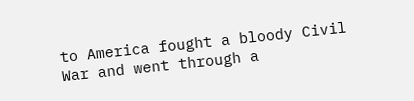to America fought a bloody Civil War and went through a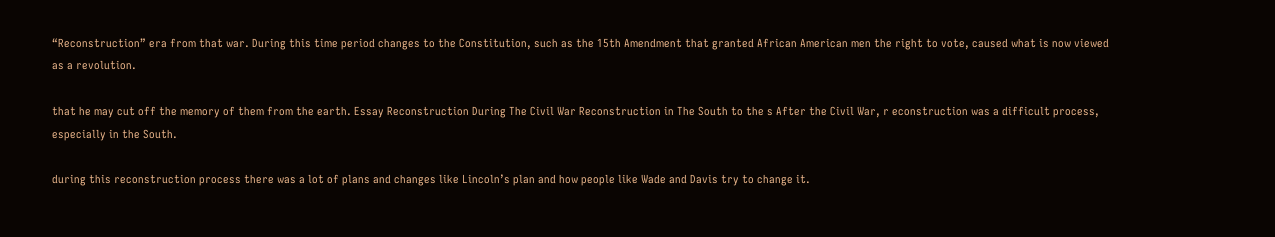“Reconstruction” era from that war. During this time period changes to the Constitution, such as the 15th Amendment that granted African American men the right to vote, caused what is now viewed as a revolution.

that he may cut off the memory of them from the earth. Essay Reconstruction During The Civil War Reconstruction in The South to the s After the Civil War, r econstruction was a difficult process, especially in the South.

during this reconstruction process there was a lot of plans and changes like Lincoln’s plan and how people like Wade and Davis try to change it.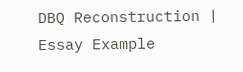DBQ Reconstruction | Essay Example